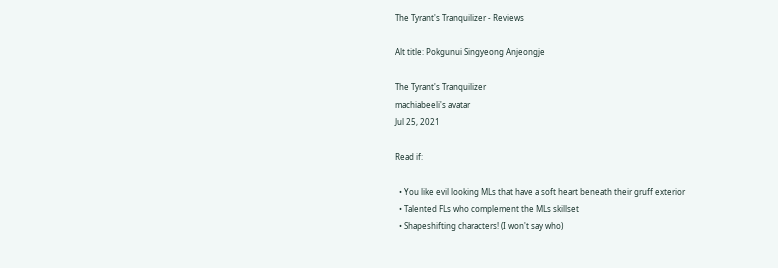The Tyrant's Tranquilizer - Reviews

Alt title: Pokgunui Singyeong Anjeongje

The Tyrant's Tranquilizer
machiabeeli's avatar
Jul 25, 2021

Read if:

  • You like evil looking MLs that have a soft heart beneath their gruff exterior
  • Talented FLs who complement the MLs skillset
  • Shapeshifting characters! (I won't say who)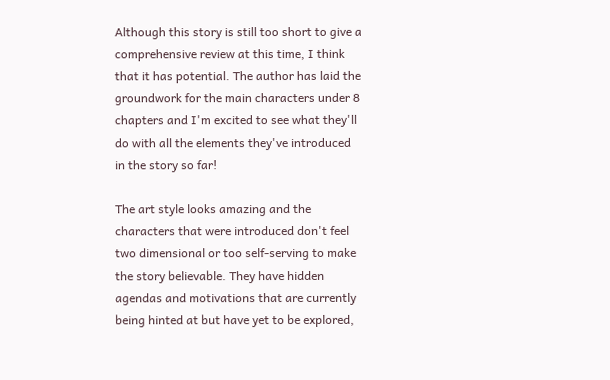Although this story is still too short to give a comprehensive review at this time, I think that it has potential. The author has laid the groundwork for the main characters under 8 chapters and I'm excited to see what they'll do with all the elements they've introduced in the story so far!

The art style looks amazing and the characters that were introduced don't feel two dimensional or too self-serving to make the story believable. They have hidden agendas and motivations that are currently being hinted at but have yet to be explored,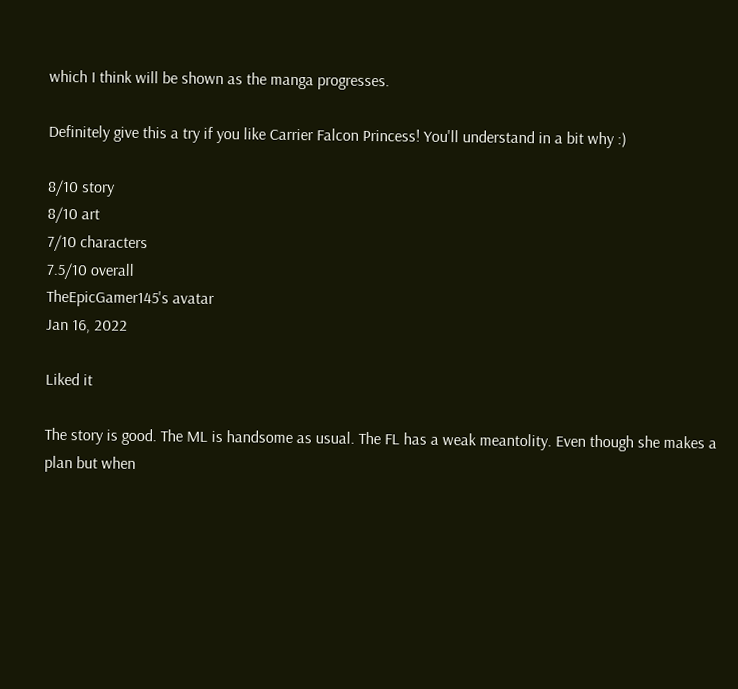which I think will be shown as the manga progresses.

Definitely give this a try if you like Carrier Falcon Princess! You'll understand in a bit why :)

8/10 story
8/10 art
7/10 characters
7.5/10 overall
TheEpicGamer145's avatar
Jan 16, 2022

Liked it

The story is good. The ML is handsome as usual. The FL has a weak meantolity. Even though she makes a plan but when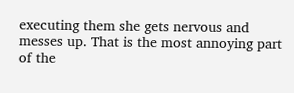executing them she gets nervous and messes up. That is the most annoying part of the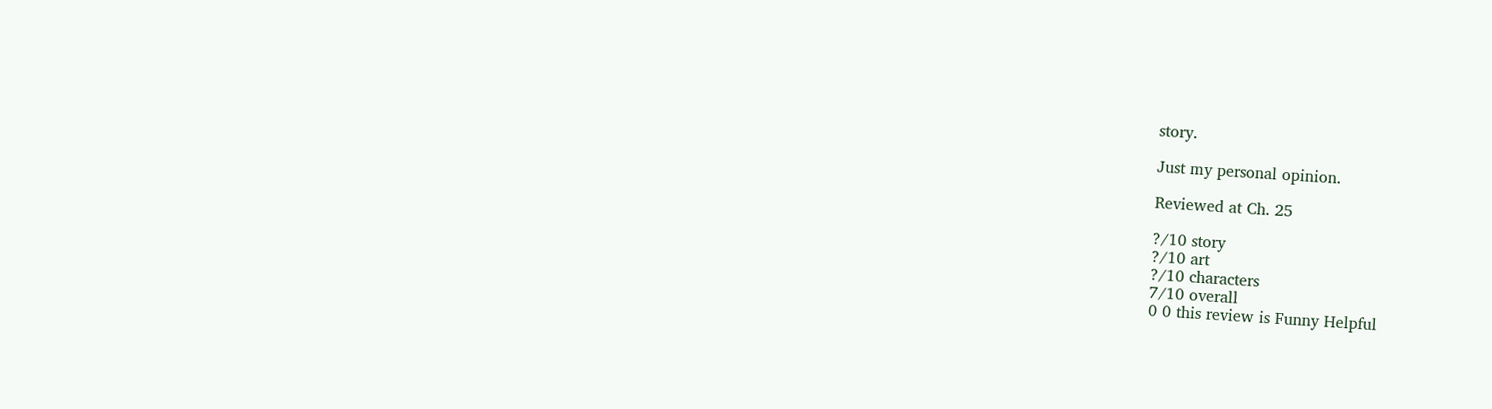story.

Just my personal opinion.

Reviewed at Ch. 25

?/10 story
?/10 art
?/10 characters
7/10 overall
0 0 this review is Funny Helpful